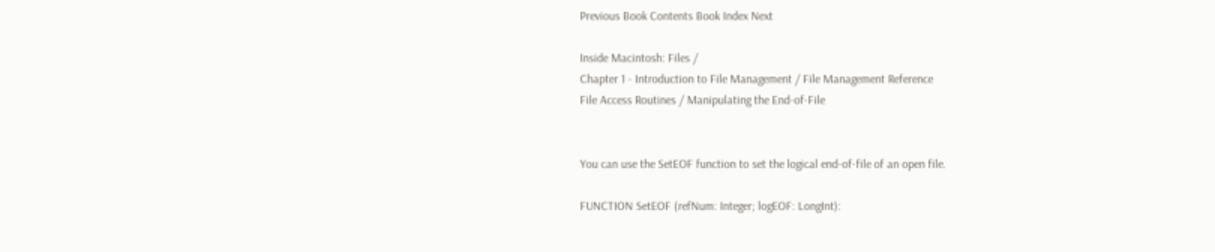Previous Book Contents Book Index Next

Inside Macintosh: Files /
Chapter 1 - Introduction to File Management / File Management Reference
File Access Routines / Manipulating the End-of-File


You can use the SetEOF function to set the logical end-of-file of an open file.

FUNCTION SetEOF (refNum: Integer; logEOF: LongInt):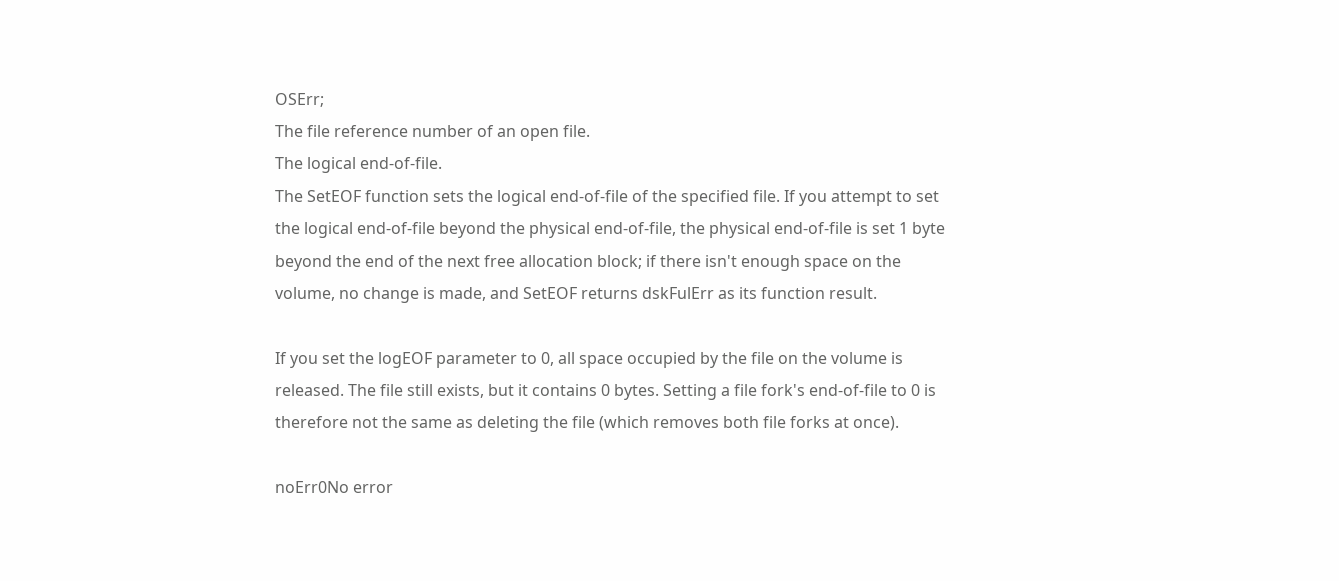OSErr;
The file reference number of an open file.
The logical end-of-file.
The SetEOF function sets the logical end-of-file of the specified file. If you attempt to set the logical end-of-file beyond the physical end-of-file, the physical end-of-file is set 1 byte beyond the end of the next free allocation block; if there isn't enough space on the volume, no change is made, and SetEOF returns dskFulErr as its function result.

If you set the logEOF parameter to 0, all space occupied by the file on the volume is released. The file still exists, but it contains 0 bytes. Setting a file fork's end-of-file to 0 is therefore not the same as deleting the file (which removes both file forks at once).

noErr0No error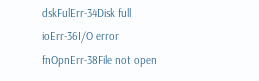dskFulErr-34Disk full
ioErr-36I/O error
fnOpnErr-38File not open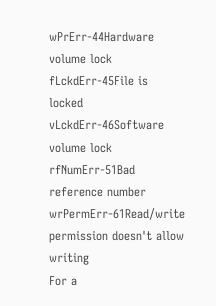wPrErr-44Hardware volume lock
fLckdErr-45File is locked
vLckdErr-46Software volume lock
rfNumErr-51Bad reference number
wrPermErr-61Read/write permission doesn't allow writing
For a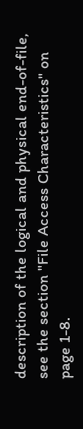description of the logical and physical end-of-file, see the section "File Access Characteristics" on page 1-8.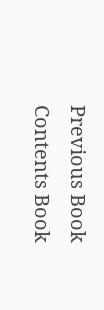Previous Book Contents Book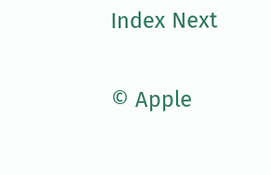Index Next

© Apple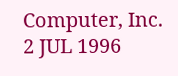Computer, Inc.
2 JUL 1996